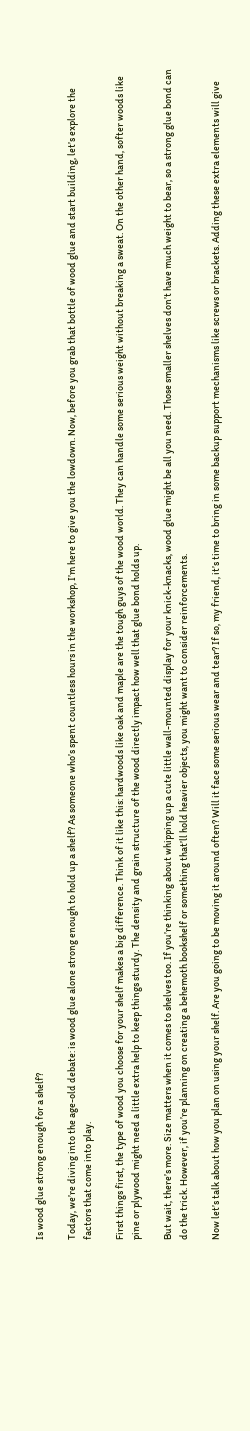Is wood glue strong enough for a shelf?

Today, we’re diving into the age-old debate: is wood glue alone strong enough to hold up a shelf? As someone who’s spent countless hours in the workshop, I’m here to give you the lowdown. Now, before you grab that bottle of wood glue and start building, let’s explore the factors that come into play.

First things first, the type of wood you choose for your shelf makes a big difference. Think of it like this: hardwoods like oak and maple are the tough guys of the wood world. They can handle some serious weight without breaking a sweat. On the other hand, softer woods like pine or plywood might need a little extra help to keep things sturdy. The density and grain structure of the wood directly impact how well that glue bond holds up.

But wait, there’s more. Size matters when it comes to shelves too. If you’re thinking about whipping up a cute little wall-mounted display for your knick-knacks, wood glue might be all you need. Those smaller shelves don’t have much weight to bear, so a strong glue bond can do the trick. However, if you’re planning on creating a behemoth bookshelf or something that’ll hold heavier objects, you might want to consider reinforcements.

Now let’s talk about how you plan on using your shelf. Are you going to be moving it around often? Will it face some serious wear and tear? If so, my friend, it’s time to bring in some backup support mechanisms like screws or brackets. Adding these extra elements will give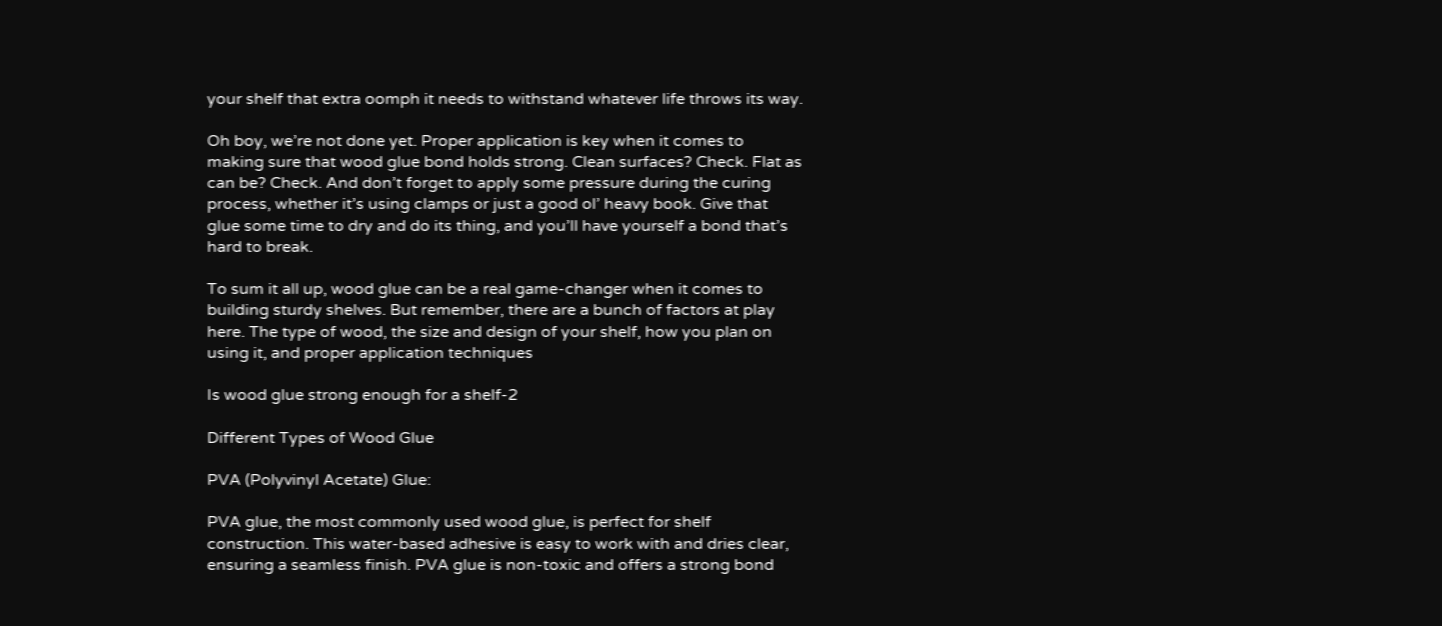your shelf that extra oomph it needs to withstand whatever life throws its way.

Oh boy, we’re not done yet. Proper application is key when it comes to making sure that wood glue bond holds strong. Clean surfaces? Check. Flat as can be? Check. And don’t forget to apply some pressure during the curing process, whether it’s using clamps or just a good ol’ heavy book. Give that glue some time to dry and do its thing, and you’ll have yourself a bond that’s hard to break.

To sum it all up, wood glue can be a real game-changer when it comes to building sturdy shelves. But remember, there are a bunch of factors at play here. The type of wood, the size and design of your shelf, how you plan on using it, and proper application techniques

Is wood glue strong enough for a shelf-2

Different Types of Wood Glue

PVA (Polyvinyl Acetate) Glue:

PVA glue, the most commonly used wood glue, is perfect for shelf construction. This water-based adhesive is easy to work with and dries clear, ensuring a seamless finish. PVA glue is non-toxic and offers a strong bond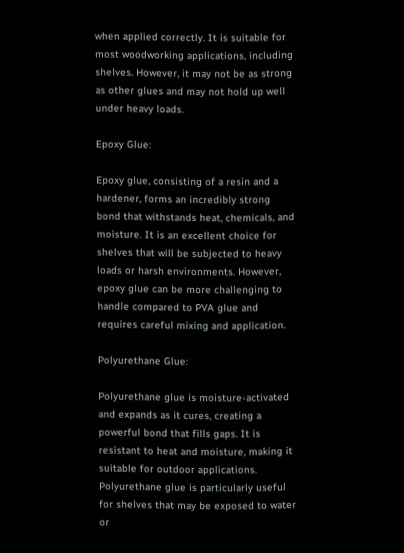when applied correctly. It is suitable for most woodworking applications, including shelves. However, it may not be as strong as other glues and may not hold up well under heavy loads.

Epoxy Glue:

Epoxy glue, consisting of a resin and a hardener, forms an incredibly strong bond that withstands heat, chemicals, and moisture. It is an excellent choice for shelves that will be subjected to heavy loads or harsh environments. However, epoxy glue can be more challenging to handle compared to PVA glue and requires careful mixing and application.

Polyurethane Glue:

Polyurethane glue is moisture-activated and expands as it cures, creating a powerful bond that fills gaps. It is resistant to heat and moisture, making it suitable for outdoor applications. Polyurethane glue is particularly useful for shelves that may be exposed to water or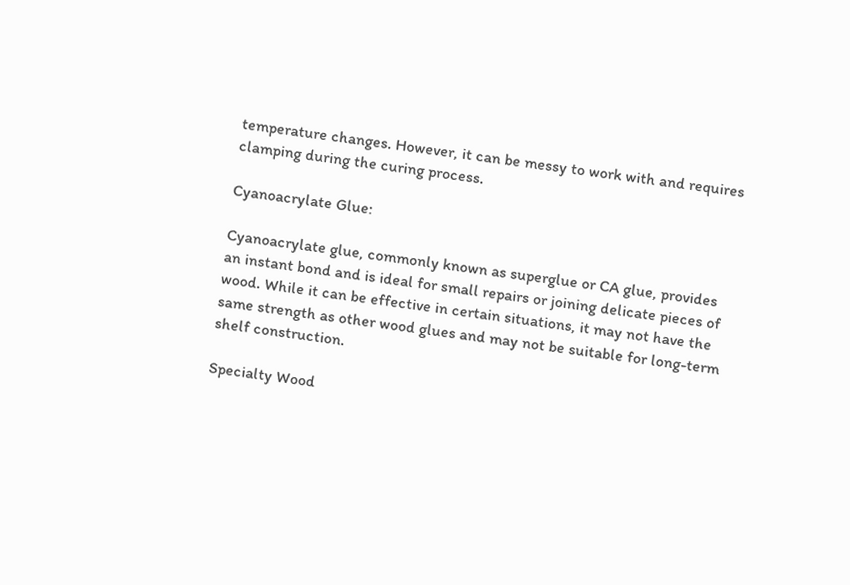temperature changes. However, it can be messy to work with and requires clamping during the curing process.

Cyanoacrylate Glue:

Cyanoacrylate glue, commonly known as superglue or CA glue, provides an instant bond and is ideal for small repairs or joining delicate pieces of wood. While it can be effective in certain situations, it may not have the same strength as other wood glues and may not be suitable for long-term shelf construction.

Specialty Wood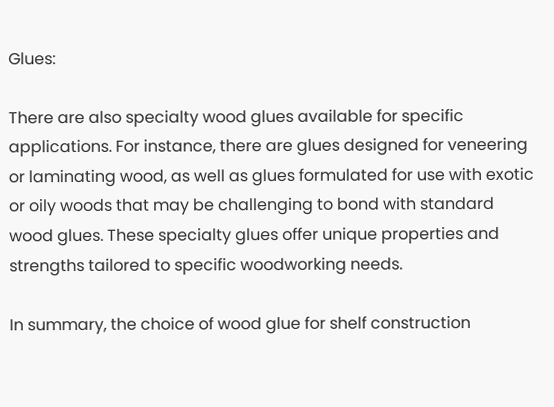Glues:

There are also specialty wood glues available for specific applications. For instance, there are glues designed for veneering or laminating wood, as well as glues formulated for use with exotic or oily woods that may be challenging to bond with standard wood glues. These specialty glues offer unique properties and strengths tailored to specific woodworking needs.

In summary, the choice of wood glue for shelf construction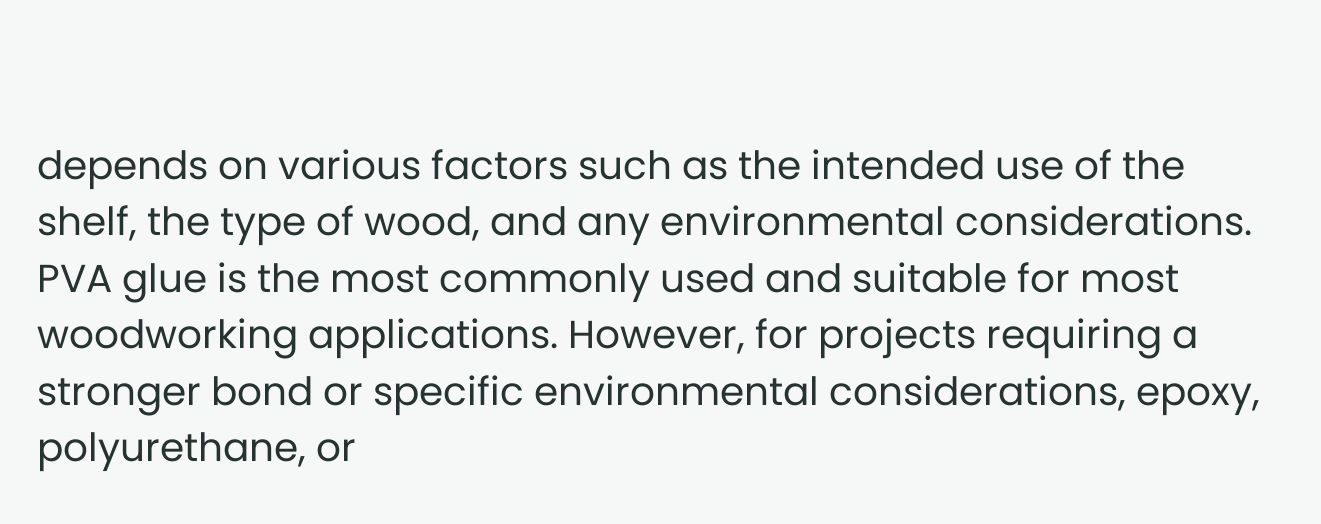depends on various factors such as the intended use of the shelf, the type of wood, and any environmental considerations. PVA glue is the most commonly used and suitable for most woodworking applications. However, for projects requiring a stronger bond or specific environmental considerations, epoxy, polyurethane, or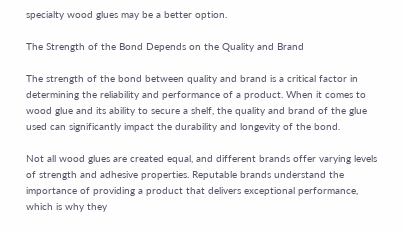specialty wood glues may be a better option.

The Strength of the Bond Depends on the Quality and Brand

The strength of the bond between quality and brand is a critical factor in determining the reliability and performance of a product. When it comes to wood glue and its ability to secure a shelf, the quality and brand of the glue used can significantly impact the durability and longevity of the bond.

Not all wood glues are created equal, and different brands offer varying levels of strength and adhesive properties. Reputable brands understand the importance of providing a product that delivers exceptional performance, which is why they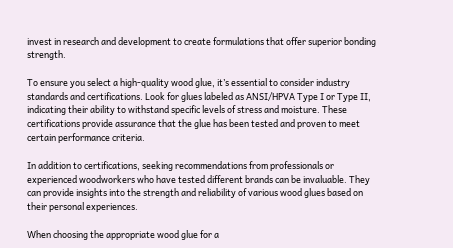invest in research and development to create formulations that offer superior bonding strength.

To ensure you select a high-quality wood glue, it’s essential to consider industry standards and certifications. Look for glues labeled as ANSI/HPVA Type I or Type II, indicating their ability to withstand specific levels of stress and moisture. These certifications provide assurance that the glue has been tested and proven to meet certain performance criteria.

In addition to certifications, seeking recommendations from professionals or experienced woodworkers who have tested different brands can be invaluable. They can provide insights into the strength and reliability of various wood glues based on their personal experiences.

When choosing the appropriate wood glue for a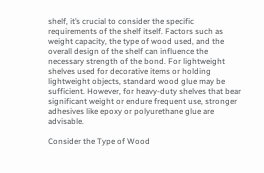shelf, it’s crucial to consider the specific requirements of the shelf itself. Factors such as weight capacity, the type of wood used, and the overall design of the shelf can influence the necessary strength of the bond. For lightweight shelves used for decorative items or holding lightweight objects, standard wood glue may be sufficient. However, for heavy-duty shelves that bear significant weight or endure frequent use, stronger adhesives like epoxy or polyurethane glue are advisable.

Consider the Type of Wood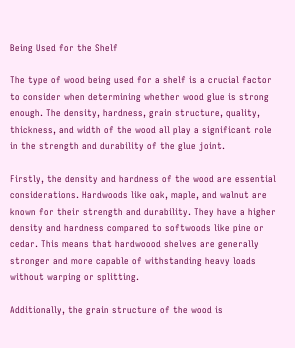Being Used for the Shelf

The type of wood being used for a shelf is a crucial factor to consider when determining whether wood glue is strong enough. The density, hardness, grain structure, quality, thickness, and width of the wood all play a significant role in the strength and durability of the glue joint.

Firstly, the density and hardness of the wood are essential considerations. Hardwoods like oak, maple, and walnut are known for their strength and durability. They have a higher density and hardness compared to softwoods like pine or cedar. This means that hardwoood shelves are generally stronger and more capable of withstanding heavy loads without warping or splitting.

Additionally, the grain structure of the wood is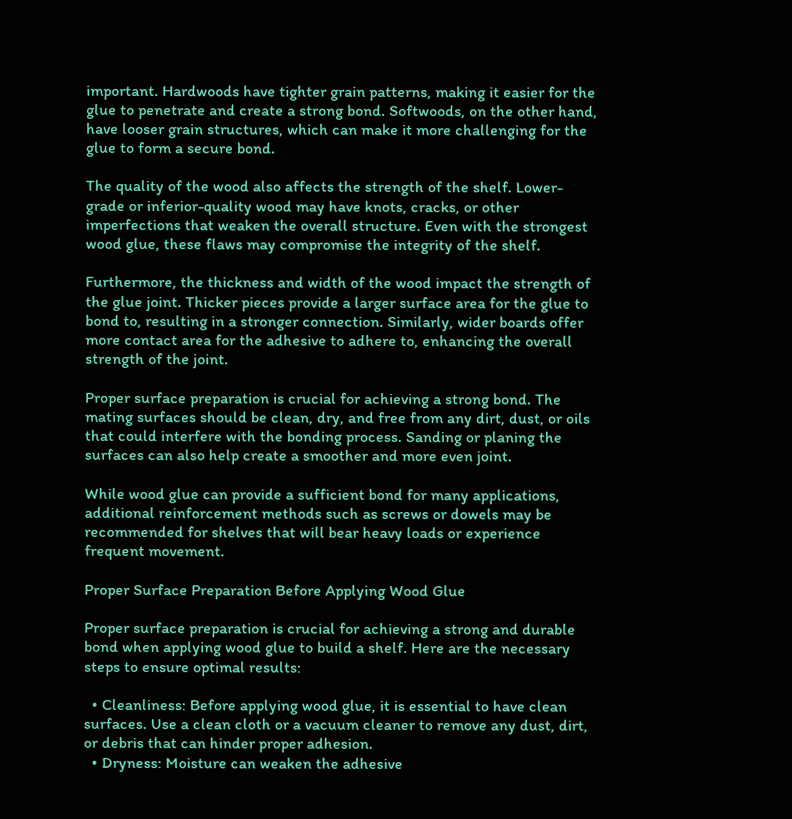important. Hardwoods have tighter grain patterns, making it easier for the glue to penetrate and create a strong bond. Softwoods, on the other hand, have looser grain structures, which can make it more challenging for the glue to form a secure bond.

The quality of the wood also affects the strength of the shelf. Lower-grade or inferior-quality wood may have knots, cracks, or other imperfections that weaken the overall structure. Even with the strongest wood glue, these flaws may compromise the integrity of the shelf.

Furthermore, the thickness and width of the wood impact the strength of the glue joint. Thicker pieces provide a larger surface area for the glue to bond to, resulting in a stronger connection. Similarly, wider boards offer more contact area for the adhesive to adhere to, enhancing the overall strength of the joint.

Proper surface preparation is crucial for achieving a strong bond. The mating surfaces should be clean, dry, and free from any dirt, dust, or oils that could interfere with the bonding process. Sanding or planing the surfaces can also help create a smoother and more even joint.

While wood glue can provide a sufficient bond for many applications, additional reinforcement methods such as screws or dowels may be recommended for shelves that will bear heavy loads or experience frequent movement.

Proper Surface Preparation Before Applying Wood Glue

Proper surface preparation is crucial for achieving a strong and durable bond when applying wood glue to build a shelf. Here are the necessary steps to ensure optimal results:

  • Cleanliness: Before applying wood glue, it is essential to have clean surfaces. Use a clean cloth or a vacuum cleaner to remove any dust, dirt, or debris that can hinder proper adhesion.
  • Dryness: Moisture can weaken the adhesive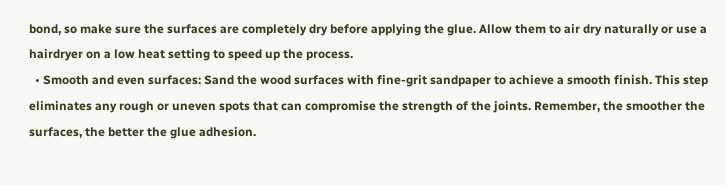bond, so make sure the surfaces are completely dry before applying the glue. Allow them to air dry naturally or use a hairdryer on a low heat setting to speed up the process.
  • Smooth and even surfaces: Sand the wood surfaces with fine-grit sandpaper to achieve a smooth finish. This step eliminates any rough or uneven spots that can compromise the strength of the joints. Remember, the smoother the surfaces, the better the glue adhesion.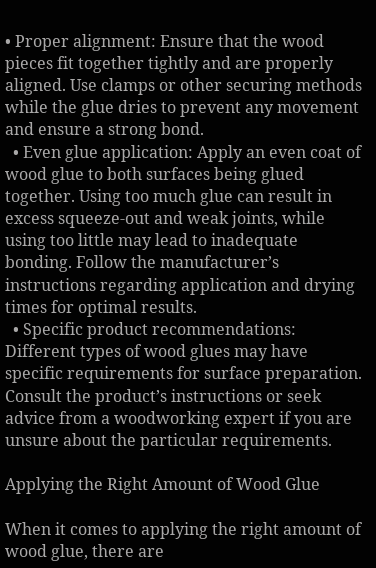• Proper alignment: Ensure that the wood pieces fit together tightly and are properly aligned. Use clamps or other securing methods while the glue dries to prevent any movement and ensure a strong bond.
  • Even glue application: Apply an even coat of wood glue to both surfaces being glued together. Using too much glue can result in excess squeeze-out and weak joints, while using too little may lead to inadequate bonding. Follow the manufacturer’s instructions regarding application and drying times for optimal results.
  • Specific product recommendations: Different types of wood glues may have specific requirements for surface preparation. Consult the product’s instructions or seek advice from a woodworking expert if you are unsure about the particular requirements.

Applying the Right Amount of Wood Glue

When it comes to applying the right amount of wood glue, there are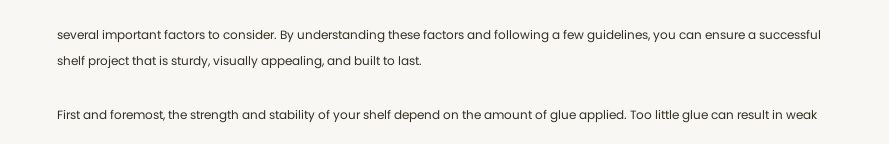several important factors to consider. By understanding these factors and following a few guidelines, you can ensure a successful shelf project that is sturdy, visually appealing, and built to last.

First and foremost, the strength and stability of your shelf depend on the amount of glue applied. Too little glue can result in weak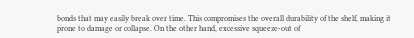bonds that may easily break over time. This compromises the overall durability of the shelf, making it prone to damage or collapse. On the other hand, excessive squeeze-out of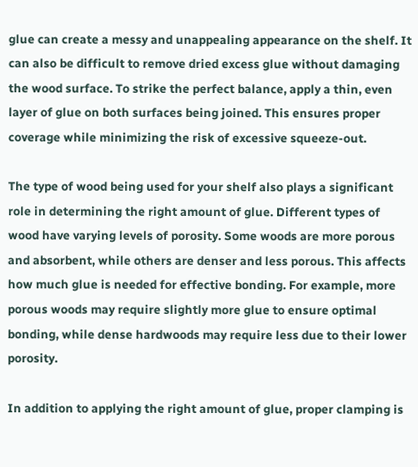glue can create a messy and unappealing appearance on the shelf. It can also be difficult to remove dried excess glue without damaging the wood surface. To strike the perfect balance, apply a thin, even layer of glue on both surfaces being joined. This ensures proper coverage while minimizing the risk of excessive squeeze-out.

The type of wood being used for your shelf also plays a significant role in determining the right amount of glue. Different types of wood have varying levels of porosity. Some woods are more porous and absorbent, while others are denser and less porous. This affects how much glue is needed for effective bonding. For example, more porous woods may require slightly more glue to ensure optimal bonding, while dense hardwoods may require less due to their lower porosity.

In addition to applying the right amount of glue, proper clamping is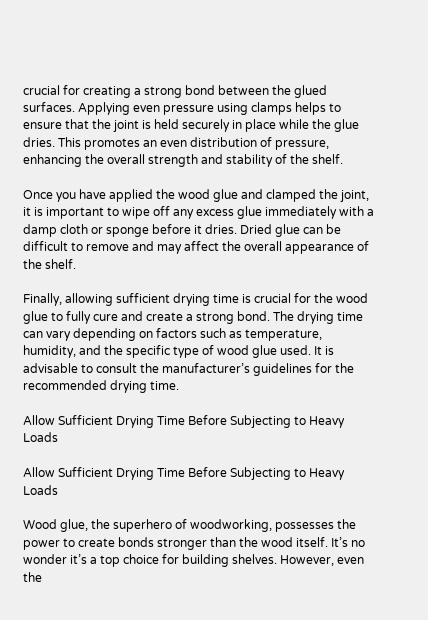crucial for creating a strong bond between the glued surfaces. Applying even pressure using clamps helps to ensure that the joint is held securely in place while the glue dries. This promotes an even distribution of pressure, enhancing the overall strength and stability of the shelf.

Once you have applied the wood glue and clamped the joint, it is important to wipe off any excess glue immediately with a damp cloth or sponge before it dries. Dried glue can be difficult to remove and may affect the overall appearance of the shelf.

Finally, allowing sufficient drying time is crucial for the wood glue to fully cure and create a strong bond. The drying time can vary depending on factors such as temperature, humidity, and the specific type of wood glue used. It is advisable to consult the manufacturer’s guidelines for the recommended drying time.

Allow Sufficient Drying Time Before Subjecting to Heavy Loads

Allow Sufficient Drying Time Before Subjecting to Heavy Loads

Wood glue, the superhero of woodworking, possesses the power to create bonds stronger than the wood itself. It’s no wonder it’s a top choice for building shelves. However, even the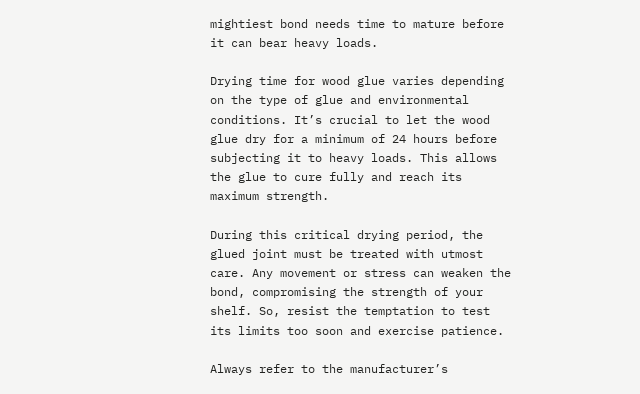mightiest bond needs time to mature before it can bear heavy loads.

Drying time for wood glue varies depending on the type of glue and environmental conditions. It’s crucial to let the wood glue dry for a minimum of 24 hours before subjecting it to heavy loads. This allows the glue to cure fully and reach its maximum strength.

During this critical drying period, the glued joint must be treated with utmost care. Any movement or stress can weaken the bond, compromising the strength of your shelf. So, resist the temptation to test its limits too soon and exercise patience.

Always refer to the manufacturer’s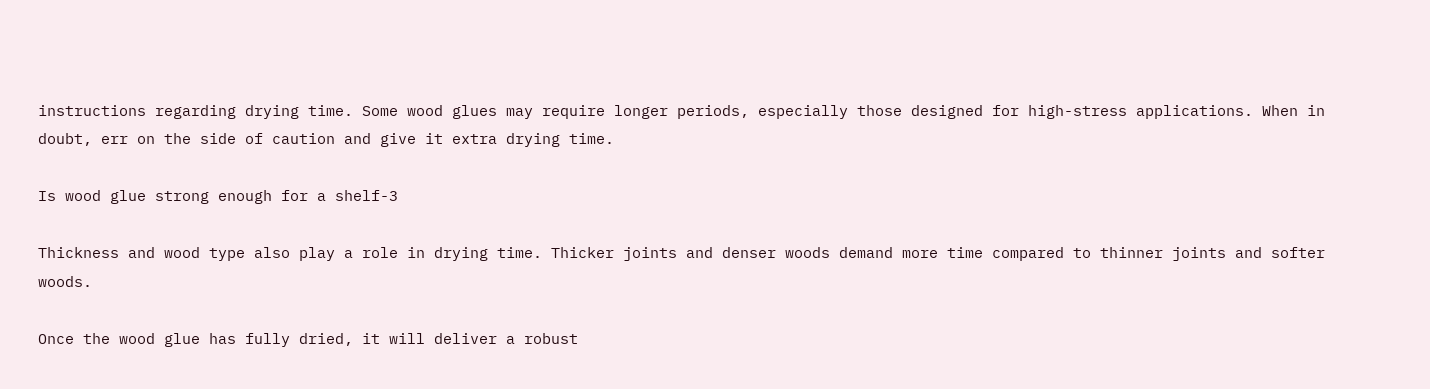instructions regarding drying time. Some wood glues may require longer periods, especially those designed for high-stress applications. When in doubt, err on the side of caution and give it extra drying time.

Is wood glue strong enough for a shelf-3

Thickness and wood type also play a role in drying time. Thicker joints and denser woods demand more time compared to thinner joints and softer woods.

Once the wood glue has fully dried, it will deliver a robust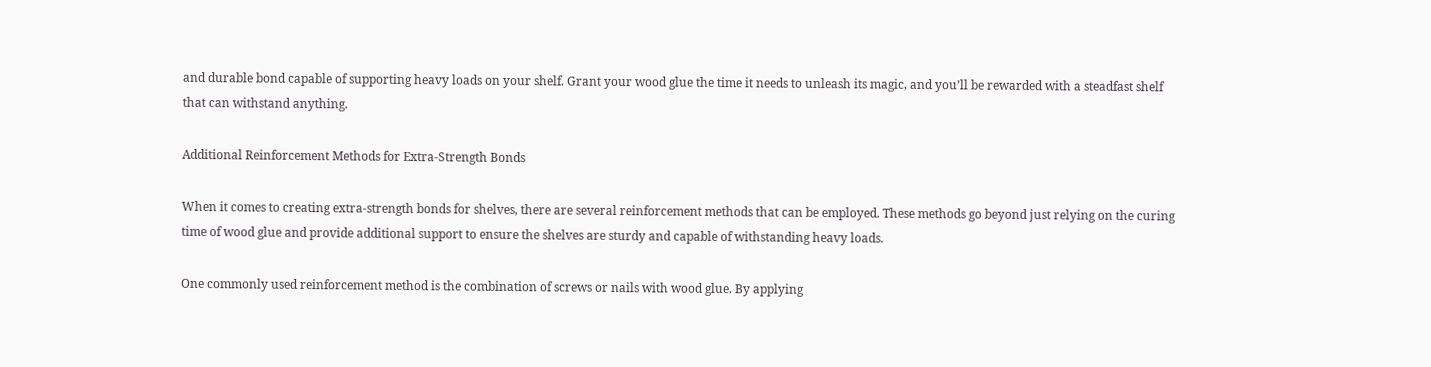and durable bond capable of supporting heavy loads on your shelf. Grant your wood glue the time it needs to unleash its magic, and you’ll be rewarded with a steadfast shelf that can withstand anything.

Additional Reinforcement Methods for Extra-Strength Bonds

When it comes to creating extra-strength bonds for shelves, there are several reinforcement methods that can be employed. These methods go beyond just relying on the curing time of wood glue and provide additional support to ensure the shelves are sturdy and capable of withstanding heavy loads.

One commonly used reinforcement method is the combination of screws or nails with wood glue. By applying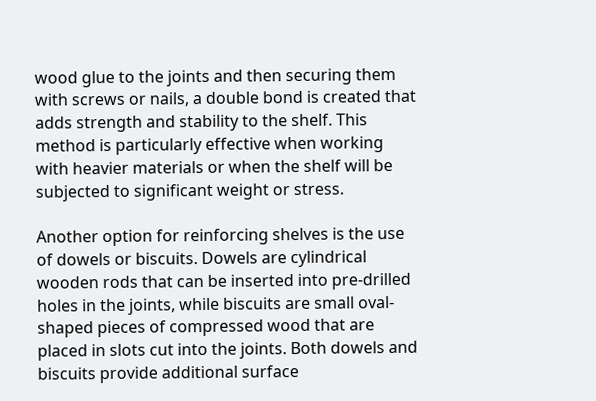wood glue to the joints and then securing them with screws or nails, a double bond is created that adds strength and stability to the shelf. This method is particularly effective when working with heavier materials or when the shelf will be subjected to significant weight or stress.

Another option for reinforcing shelves is the use of dowels or biscuits. Dowels are cylindrical wooden rods that can be inserted into pre-drilled holes in the joints, while biscuits are small oval-shaped pieces of compressed wood that are placed in slots cut into the joints. Both dowels and biscuits provide additional surface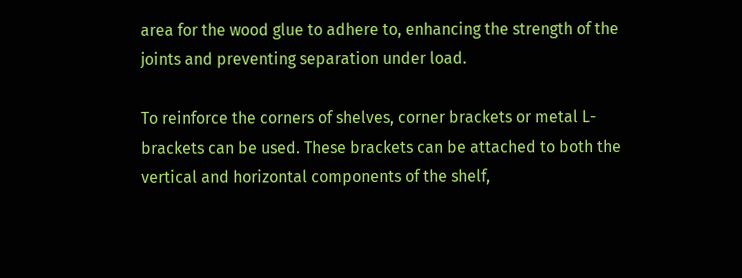area for the wood glue to adhere to, enhancing the strength of the joints and preventing separation under load.

To reinforce the corners of shelves, corner brackets or metal L-brackets can be used. These brackets can be attached to both the vertical and horizontal components of the shelf,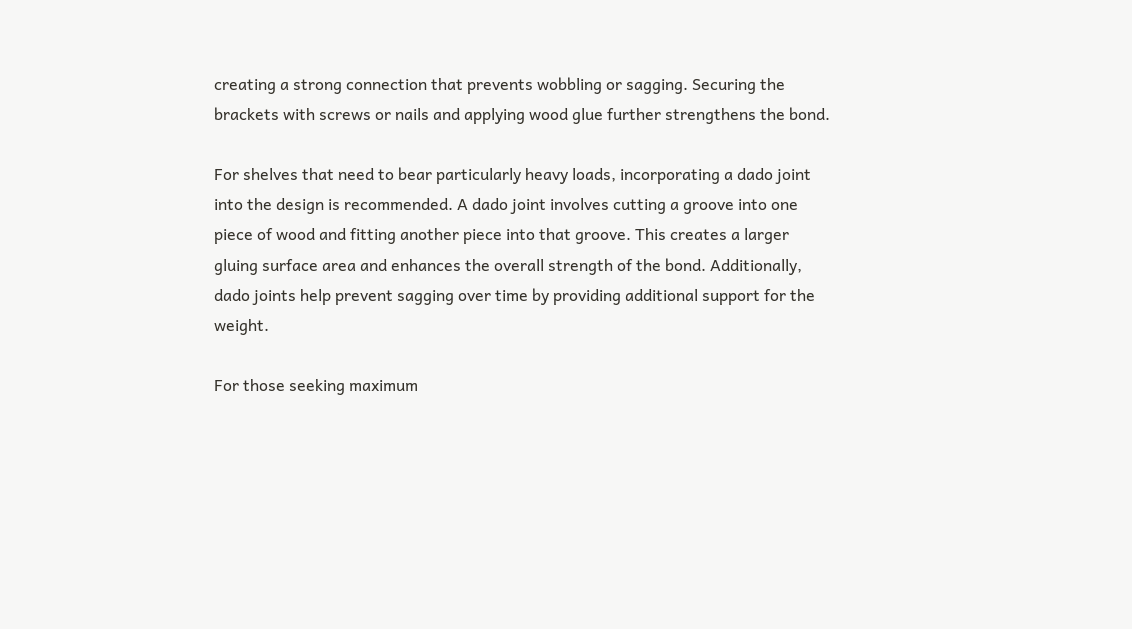creating a strong connection that prevents wobbling or sagging. Securing the brackets with screws or nails and applying wood glue further strengthens the bond.

For shelves that need to bear particularly heavy loads, incorporating a dado joint into the design is recommended. A dado joint involves cutting a groove into one piece of wood and fitting another piece into that groove. This creates a larger gluing surface area and enhances the overall strength of the bond. Additionally, dado joints help prevent sagging over time by providing additional support for the weight.

For those seeking maximum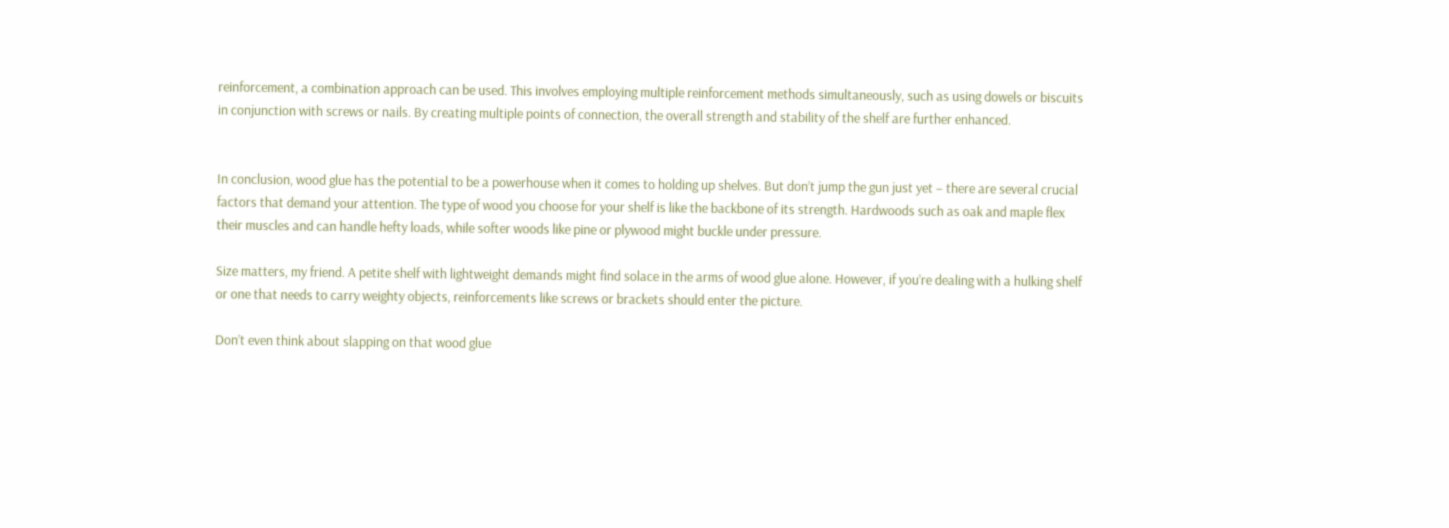reinforcement, a combination approach can be used. This involves employing multiple reinforcement methods simultaneously, such as using dowels or biscuits in conjunction with screws or nails. By creating multiple points of connection, the overall strength and stability of the shelf are further enhanced.


In conclusion, wood glue has the potential to be a powerhouse when it comes to holding up shelves. But don’t jump the gun just yet – there are several crucial factors that demand your attention. The type of wood you choose for your shelf is like the backbone of its strength. Hardwoods such as oak and maple flex their muscles and can handle hefty loads, while softer woods like pine or plywood might buckle under pressure.

Size matters, my friend. A petite shelf with lightweight demands might find solace in the arms of wood glue alone. However, if you’re dealing with a hulking shelf or one that needs to carry weighty objects, reinforcements like screws or brackets should enter the picture.

Don’t even think about slapping on that wood glue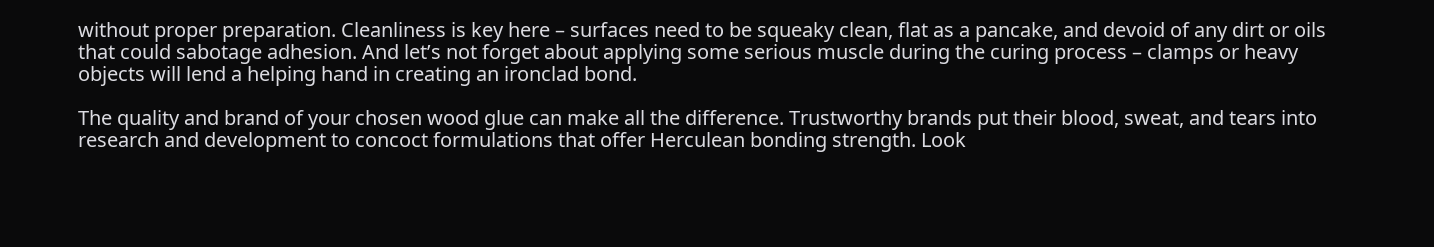without proper preparation. Cleanliness is key here – surfaces need to be squeaky clean, flat as a pancake, and devoid of any dirt or oils that could sabotage adhesion. And let’s not forget about applying some serious muscle during the curing process – clamps or heavy objects will lend a helping hand in creating an ironclad bond.

The quality and brand of your chosen wood glue can make all the difference. Trustworthy brands put their blood, sweat, and tears into research and development to concoct formulations that offer Herculean bonding strength. Look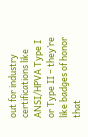out for industry certifications like ANSI/HPVA Type I or Type II – they’re like badges of honor that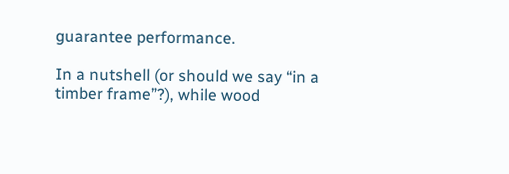guarantee performance.

In a nutshell (or should we say “in a timber frame”?), while wood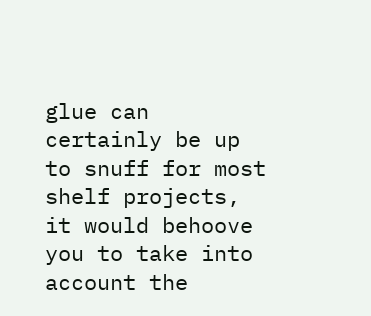glue can certainly be up to snuff for most shelf projects, it would behoove you to take into account the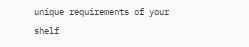unique requirements of your shelf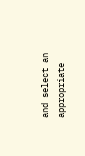and select an appropriate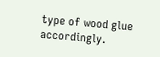type of wood glue accordingly.